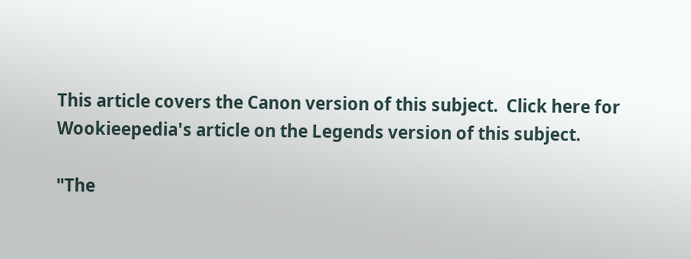This article covers the Canon version of this subject.  Click here for Wookieepedia's article on the Legends version of this subject.

"The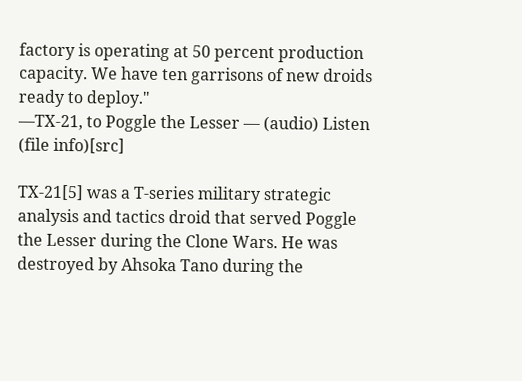factory is operating at 50 percent production capacity. We have ten garrisons of new droids ready to deploy."
―TX-21, to Poggle the Lesser — (audio) Listen (file info)[src]

TX-21[5] was a T-series military strategic analysis and tactics droid that served Poggle the Lesser during the Clone Wars. He was destroyed by Ahsoka Tano during the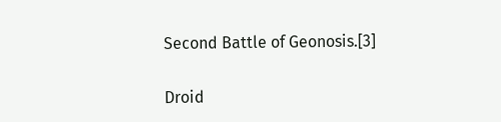Second Battle of Geonosis.[3]

Droid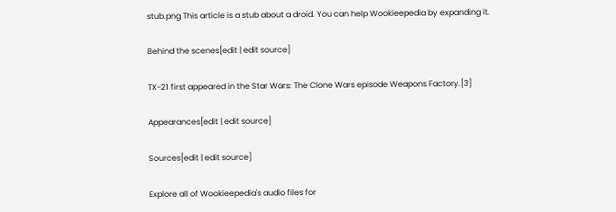stub.png This article is a stub about a droid. You can help Wookieepedia by expanding it.

Behind the scenes[edit | edit source]

TX-21 first appeared in the Star Wars: The Clone Wars episode Weapons Factory.[3]

Appearances[edit | edit source]

Sources[edit | edit source]

Explore all of Wookieepedia's audio files for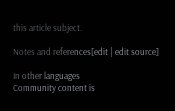this article subject.

Notes and references[edit | edit source]

In other languages
Community content is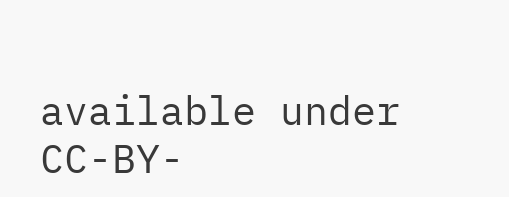available under CC-BY-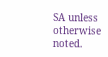SA unless otherwise noted.